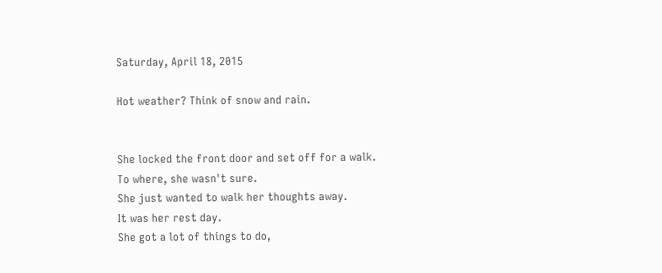Saturday, April 18, 2015

Hot weather? Think of snow and rain.


She locked the front door and set off for a walk.
To where, she wasn't sure.
She just wanted to walk her thoughts away.
It was her rest day.
She got a lot of things to do,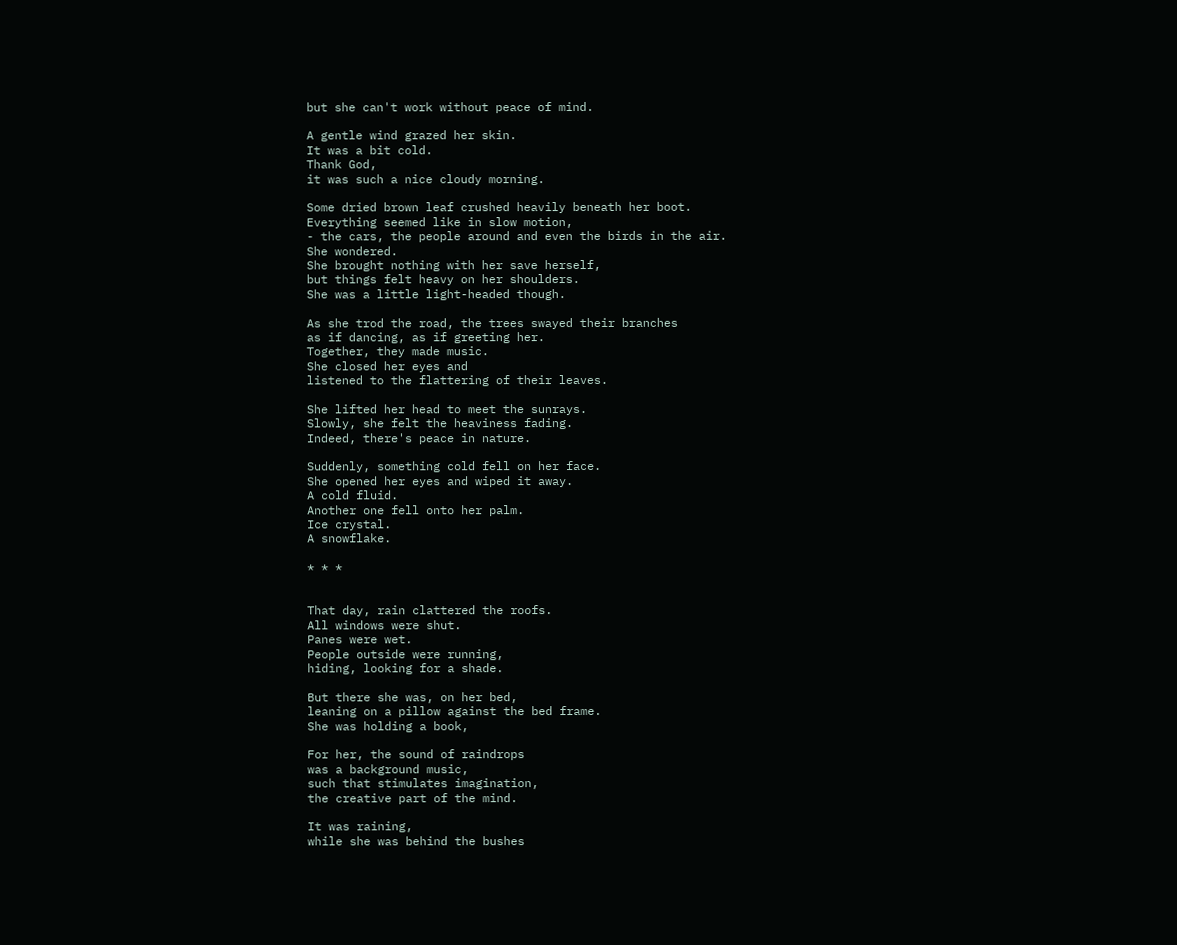but she can't work without peace of mind.

A gentle wind grazed her skin.
It was a bit cold.
Thank God,
it was such a nice cloudy morning.

Some dried brown leaf crushed heavily beneath her boot.
Everything seemed like in slow motion,
- the cars, the people around and even the birds in the air.
She wondered.
She brought nothing with her save herself,
but things felt heavy on her shoulders.
She was a little light-headed though.

As she trod the road, the trees swayed their branches
as if dancing, as if greeting her.
Together, they made music.
She closed her eyes and
listened to the flattering of their leaves.

She lifted her head to meet the sunrays.
Slowly, she felt the heaviness fading.
Indeed, there's peace in nature.

Suddenly, something cold fell on her face.
She opened her eyes and wiped it away.
A cold fluid.
Another one fell onto her palm.
Ice crystal.
A snowflake.

* * *


That day, rain clattered the roofs.
All windows were shut.
Panes were wet.
People outside were running,
hiding, looking for a shade.

But there she was, on her bed,
leaning on a pillow against the bed frame.
She was holding a book,

For her, the sound of raindrops
was a background music,
such that stimulates imagination,
the creative part of the mind.

It was raining,
while she was behind the bushes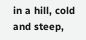in a hill, cold and steep,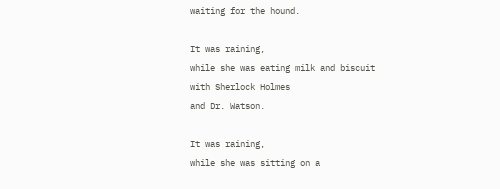waiting for the hound.

It was raining,
while she was eating milk and biscuit
with Sherlock Holmes
and Dr. Watson.

It was raining,
while she was sitting on a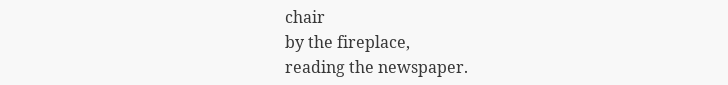chair
by the fireplace,
reading the newspaper.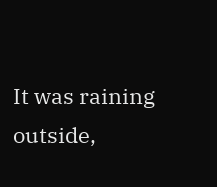It was raining outside,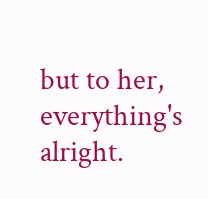but to her,
everything's alright.